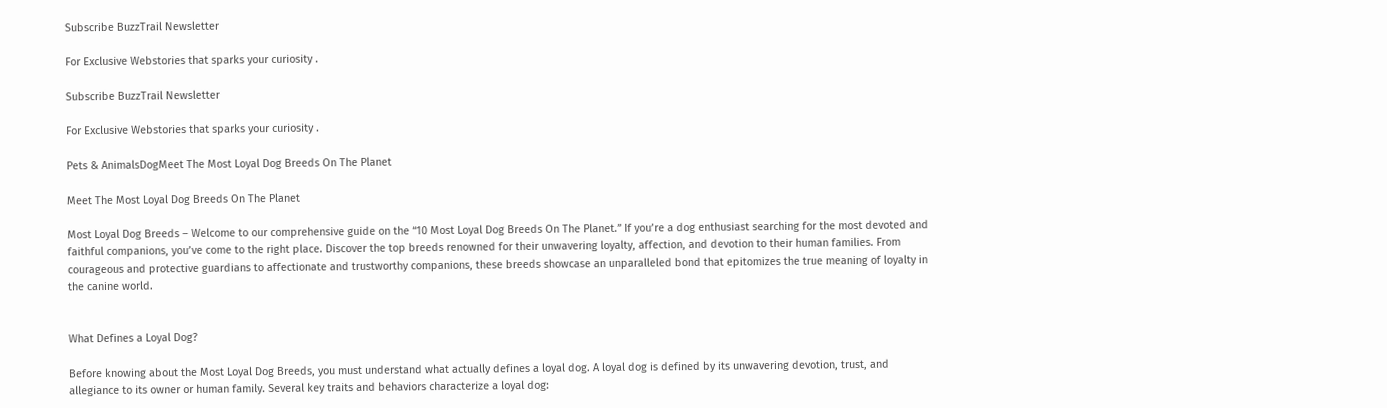Subscribe BuzzTrail Newsletter

For Exclusive Webstories that sparks your curiosity .

Subscribe BuzzTrail Newsletter

For Exclusive Webstories that sparks your curiosity .

Pets & AnimalsDogMeet The Most Loyal Dog Breeds On The Planet

Meet The Most Loyal Dog Breeds On The Planet

Most Loyal Dog Breeds – Welcome to our comprehensive guide on the “10 Most Loyal Dog Breeds On The Planet.” If you’re a dog enthusiast searching for the most devoted and faithful companions, you’ve come to the right place. Discover the top breeds renowned for their unwavering loyalty, affection, and devotion to their human families. From courageous and protective guardians to affectionate and trustworthy companions, these breeds showcase an unparalleled bond that epitomizes the true meaning of loyalty in the canine world.


What Defines a Loyal Dog?

Before knowing about the Most Loyal Dog Breeds, you must understand what actually defines a loyal dog. A loyal dog is defined by its unwavering devotion, trust, and allegiance to its owner or human family. Several key traits and behaviors characterize a loyal dog: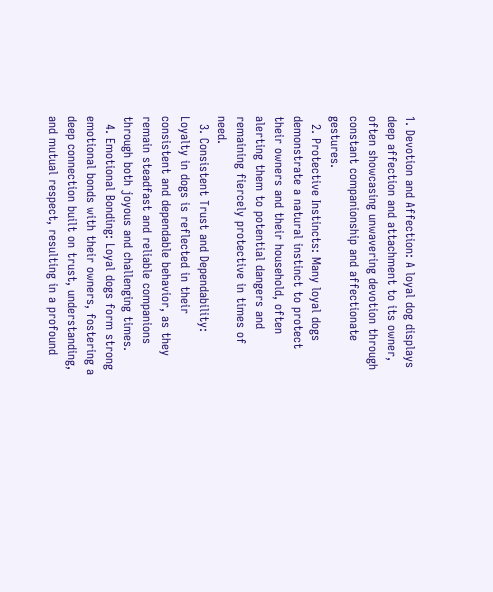1. Devotion and Affection: A loyal dog displays deep affection and attachment to its owner, often showcasing unwavering devotion through constant companionship and affectionate gestures.
  2. Protective Instincts: Many loyal dogs demonstrate a natural instinct to protect their owners and their household, often alerting them to potential dangers and remaining fiercely protective in times of need.
  3. Consistent Trust and Dependability: Loyalty in dogs is reflected in their consistent and dependable behavior, as they remain steadfast and reliable companions through both joyous and challenging times.
  4. Emotional Bonding: Loyal dogs form strong emotional bonds with their owners, fostering a deep connection built on trust, understanding, and mutual respect, resulting in a profound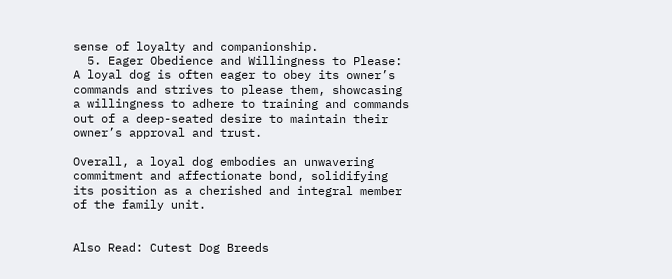sense of loyalty and companionship.
  5. Eager Obedience and Willingness to Please: A loyal dog is often eager to obey its owner’s commands and strives to please them, showcasing a willingness to adhere to training and commands out of a deep-seated desire to maintain their owner’s approval and trust.

Overall, a loyal dog embodies an unwavering commitment and affectionate bond, solidifying its position as a cherished and integral member of the family unit.


Also Read: Cutest Dog Breeds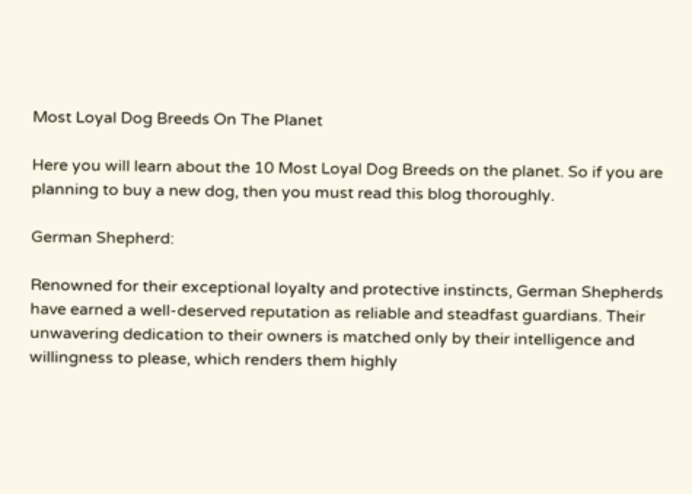Most Loyal Dog Breeds On The Planet

Here you will learn about the 10 Most Loyal Dog Breeds on the planet. So if you are planning to buy a new dog, then you must read this blog thoroughly.

German Shepherd:

Renowned for their exceptional loyalty and protective instincts, German Shepherds have earned a well-deserved reputation as reliable and steadfast guardians. Their unwavering dedication to their owners is matched only by their intelligence and willingness to please, which renders them highly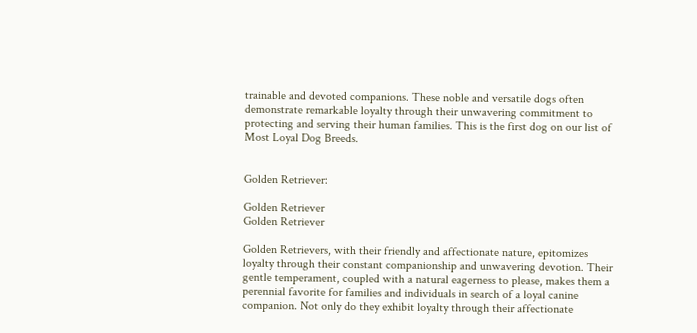trainable and devoted companions. These noble and versatile dogs often demonstrate remarkable loyalty through their unwavering commitment to protecting and serving their human families. This is the first dog on our list of Most Loyal Dog Breeds.


Golden Retriever:

Golden Retriever
Golden Retriever

Golden Retrievers, with their friendly and affectionate nature, epitomizes loyalty through their constant companionship and unwavering devotion. Their gentle temperament, coupled with a natural eagerness to please, makes them a perennial favorite for families and individuals in search of a loyal canine companion. Not only do they exhibit loyalty through their affectionate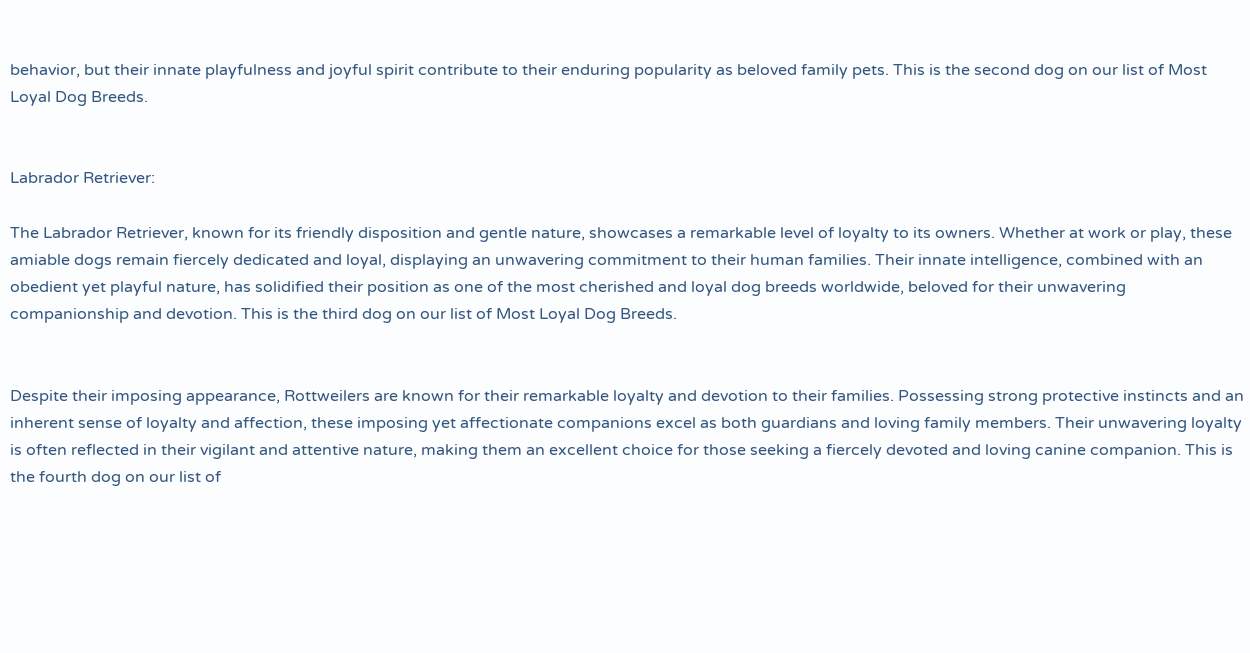behavior, but their innate playfulness and joyful spirit contribute to their enduring popularity as beloved family pets. This is the second dog on our list of Most Loyal Dog Breeds.


Labrador Retriever:

The Labrador Retriever, known for its friendly disposition and gentle nature, showcases a remarkable level of loyalty to its owners. Whether at work or play, these amiable dogs remain fiercely dedicated and loyal, displaying an unwavering commitment to their human families. Their innate intelligence, combined with an obedient yet playful nature, has solidified their position as one of the most cherished and loyal dog breeds worldwide, beloved for their unwavering companionship and devotion. This is the third dog on our list of Most Loyal Dog Breeds.


Despite their imposing appearance, Rottweilers are known for their remarkable loyalty and devotion to their families. Possessing strong protective instincts and an inherent sense of loyalty and affection, these imposing yet affectionate companions excel as both guardians and loving family members. Their unwavering loyalty is often reflected in their vigilant and attentive nature, making them an excellent choice for those seeking a fiercely devoted and loving canine companion. This is the fourth dog on our list of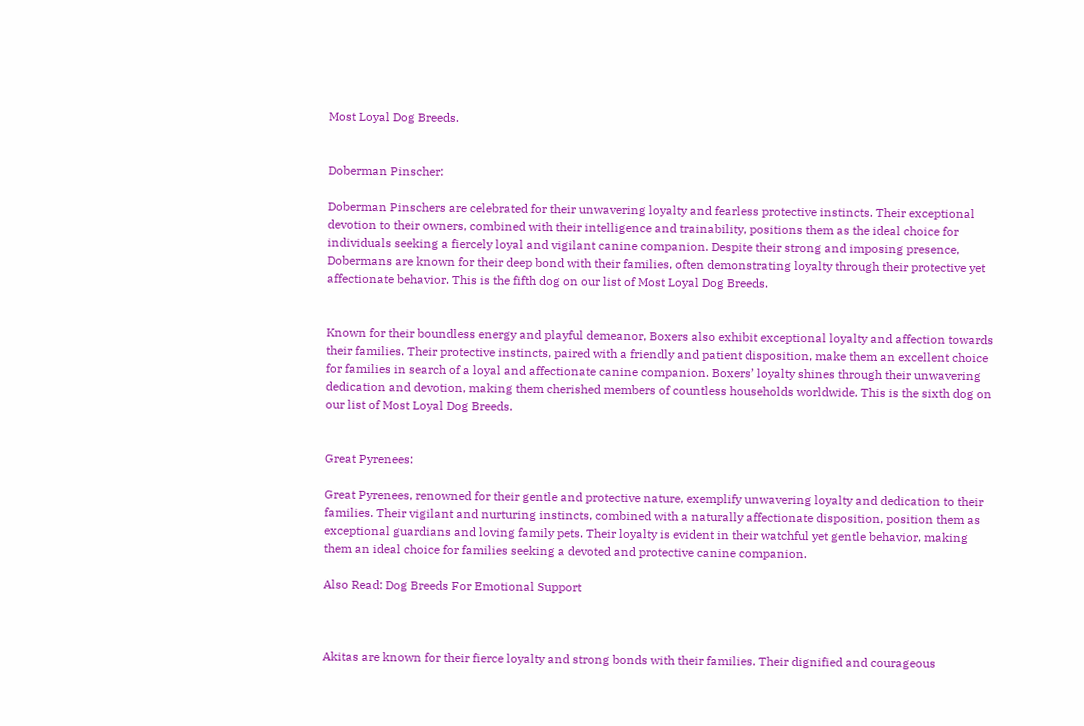Most Loyal Dog Breeds.


Doberman Pinscher:

Doberman Pinschers are celebrated for their unwavering loyalty and fearless protective instincts. Their exceptional devotion to their owners, combined with their intelligence and trainability, positions them as the ideal choice for individuals seeking a fiercely loyal and vigilant canine companion. Despite their strong and imposing presence, Dobermans are known for their deep bond with their families, often demonstrating loyalty through their protective yet affectionate behavior. This is the fifth dog on our list of Most Loyal Dog Breeds.


Known for their boundless energy and playful demeanor, Boxers also exhibit exceptional loyalty and affection towards their families. Their protective instincts, paired with a friendly and patient disposition, make them an excellent choice for families in search of a loyal and affectionate canine companion. Boxers’ loyalty shines through their unwavering dedication and devotion, making them cherished members of countless households worldwide. This is the sixth dog on our list of Most Loyal Dog Breeds.


Great Pyrenees:

Great Pyrenees, renowned for their gentle and protective nature, exemplify unwavering loyalty and dedication to their families. Their vigilant and nurturing instincts, combined with a naturally affectionate disposition, position them as exceptional guardians and loving family pets. Their loyalty is evident in their watchful yet gentle behavior, making them an ideal choice for families seeking a devoted and protective canine companion.

Also Read: Dog Breeds For Emotional Support



Akitas are known for their fierce loyalty and strong bonds with their families. Their dignified and courageous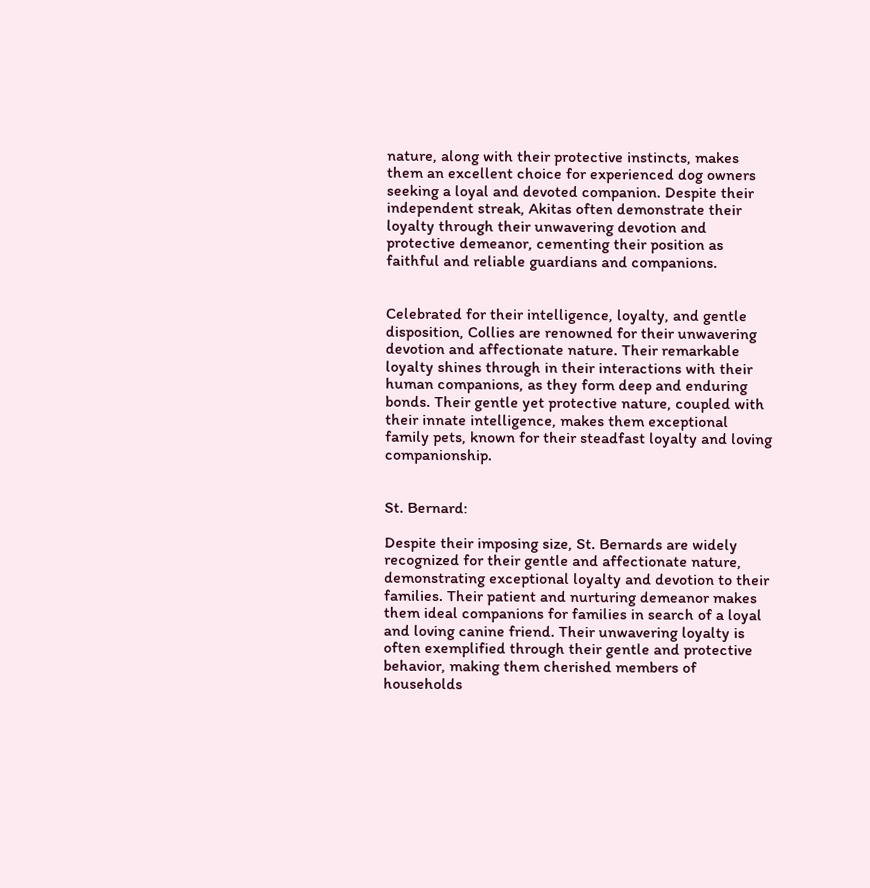nature, along with their protective instincts, makes them an excellent choice for experienced dog owners seeking a loyal and devoted companion. Despite their independent streak, Akitas often demonstrate their loyalty through their unwavering devotion and protective demeanor, cementing their position as faithful and reliable guardians and companions.


Celebrated for their intelligence, loyalty, and gentle disposition, Collies are renowned for their unwavering devotion and affectionate nature. Their remarkable loyalty shines through in their interactions with their human companions, as they form deep and enduring bonds. Their gentle yet protective nature, coupled with their innate intelligence, makes them exceptional family pets, known for their steadfast loyalty and loving companionship.


St. Bernard:

Despite their imposing size, St. Bernards are widely recognized for their gentle and affectionate nature, demonstrating exceptional loyalty and devotion to their families. Their patient and nurturing demeanor makes them ideal companions for families in search of a loyal and loving canine friend. Their unwavering loyalty is often exemplified through their gentle and protective behavior, making them cherished members of households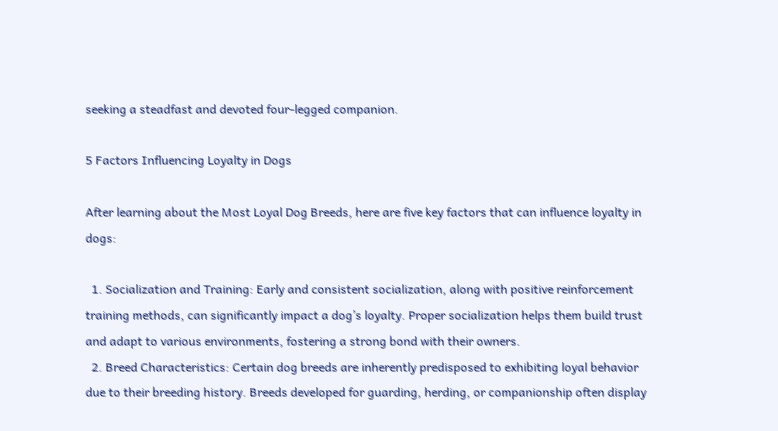seeking a steadfast and devoted four-legged companion.

5 Factors Influencing Loyalty in Dogs

After learning about the Most Loyal Dog Breeds, here are five key factors that can influence loyalty in dogs:

  1. Socialization and Training: Early and consistent socialization, along with positive reinforcement training methods, can significantly impact a dog’s loyalty. Proper socialization helps them build trust and adapt to various environments, fostering a strong bond with their owners.
  2. Breed Characteristics: Certain dog breeds are inherently predisposed to exhibiting loyal behavior due to their breeding history. Breeds developed for guarding, herding, or companionship often display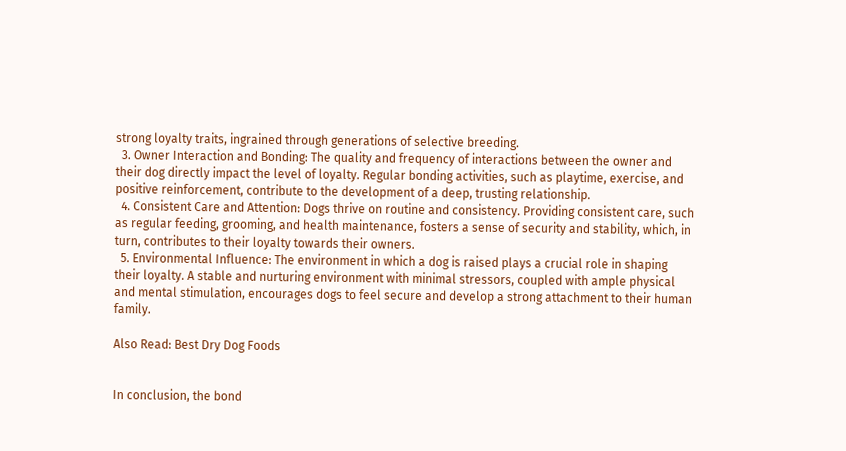strong loyalty traits, ingrained through generations of selective breeding.
  3. Owner Interaction and Bonding: The quality and frequency of interactions between the owner and their dog directly impact the level of loyalty. Regular bonding activities, such as playtime, exercise, and positive reinforcement, contribute to the development of a deep, trusting relationship.
  4. Consistent Care and Attention: Dogs thrive on routine and consistency. Providing consistent care, such as regular feeding, grooming, and health maintenance, fosters a sense of security and stability, which, in turn, contributes to their loyalty towards their owners.
  5. Environmental Influence: The environment in which a dog is raised plays a crucial role in shaping their loyalty. A stable and nurturing environment with minimal stressors, coupled with ample physical and mental stimulation, encourages dogs to feel secure and develop a strong attachment to their human family.

Also Read: Best Dry Dog Foods


In conclusion, the bond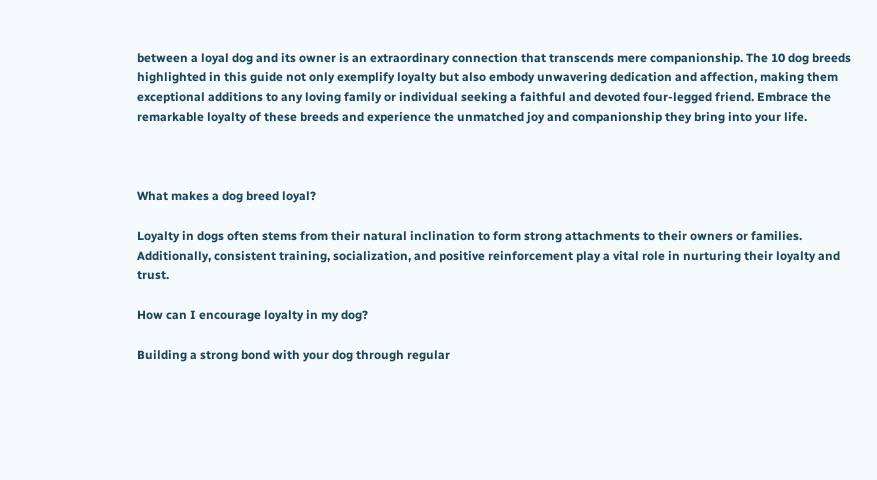between a loyal dog and its owner is an extraordinary connection that transcends mere companionship. The 10 dog breeds highlighted in this guide not only exemplify loyalty but also embody unwavering dedication and affection, making them exceptional additions to any loving family or individual seeking a faithful and devoted four-legged friend. Embrace the remarkable loyalty of these breeds and experience the unmatched joy and companionship they bring into your life.



What makes a dog breed loyal?

Loyalty in dogs often stems from their natural inclination to form strong attachments to their owners or families. Additionally, consistent training, socialization, and positive reinforcement play a vital role in nurturing their loyalty and trust.

How can I encourage loyalty in my dog?

Building a strong bond with your dog through regular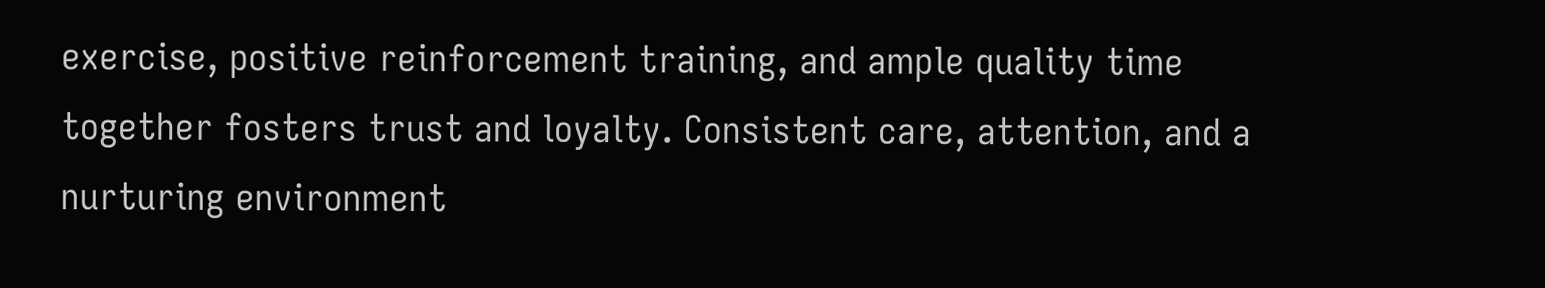exercise, positive reinforcement training, and ample quality time together fosters trust and loyalty. Consistent care, attention, and a nurturing environment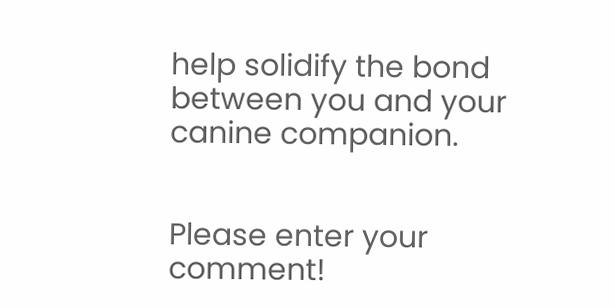help solidify the bond between you and your canine companion.


Please enter your comment!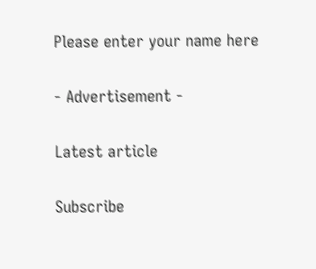Please enter your name here

- Advertisement -

Latest article

Subscribe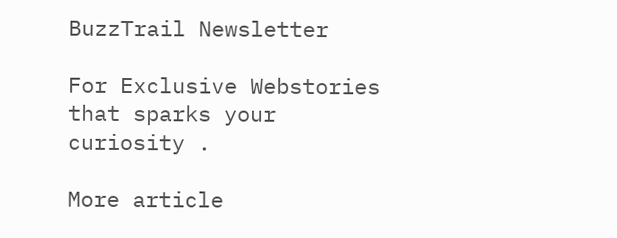BuzzTrail Newsletter

For Exclusive Webstories that sparks your curiosity .

More article